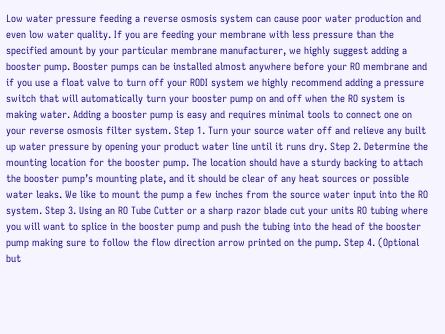Low water pressure feeding a reverse osmosis system can cause poor water production and even low water quality. If you are feeding your membrane with less pressure than the specified amount by your particular membrane manufacturer, we highly suggest adding a booster pump. Booster pumps can be installed almost anywhere before your RO membrane and if you use a float valve to turn off your RODI system we highly recommend adding a pressure switch that will automatically turn your booster pump on and off when the RO system is making water. Adding a booster pump is easy and requires minimal tools to connect one on your reverse osmosis filter system. Step 1. Turn your source water off and relieve any built up water pressure by opening your product water line until it runs dry. Step 2. Determine the mounting location for the booster pump. The location should have a sturdy backing to attach the booster pump’s mounting plate, and it should be clear of any heat sources or possible water leaks. We like to mount the pump a few inches from the source water input into the RO system. Step 3. Using an RO Tube Cutter or a sharp razor blade cut your units RO tubing where you will want to splice in the booster pump and push the tubing into the head of the booster pump making sure to follow the flow direction arrow printed on the pump. Step 4. (Optional but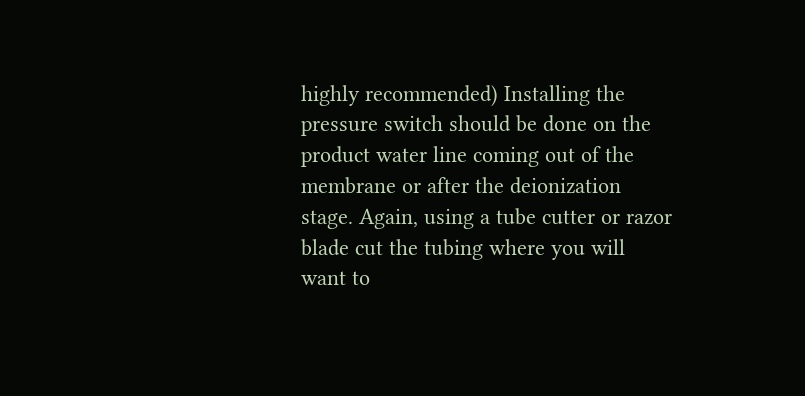highly recommended) Installing the pressure switch should be done on the product water line coming out of the membrane or after the deionization stage. Again, using a tube cutter or razor blade cut the tubing where you will want to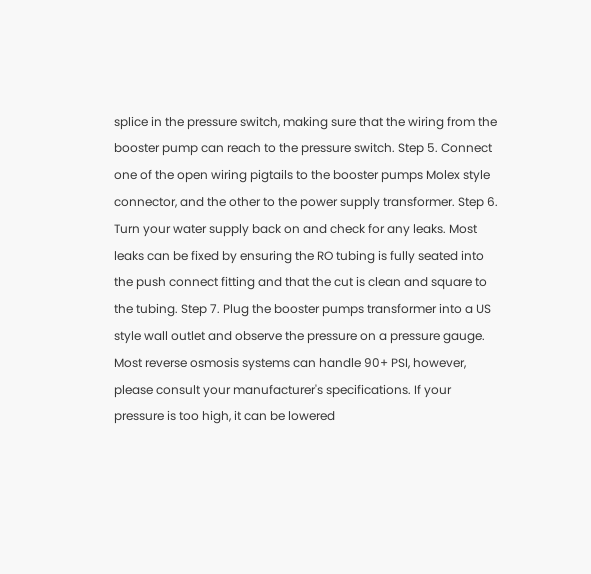splice in the pressure switch, making sure that the wiring from the booster pump can reach to the pressure switch. Step 5. Connect one of the open wiring pigtails to the booster pumps Molex style connector, and the other to the power supply transformer. Step 6. Turn your water supply back on and check for any leaks. Most leaks can be fixed by ensuring the RO tubing is fully seated into the push connect fitting and that the cut is clean and square to the tubing. Step 7. Plug the booster pumps transformer into a US style wall outlet and observe the pressure on a pressure gauge. Most reverse osmosis systems can handle 90+ PSI, however, please consult your manufacturer's specifications. If your pressure is too high, it can be lowered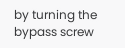by turning the bypass screw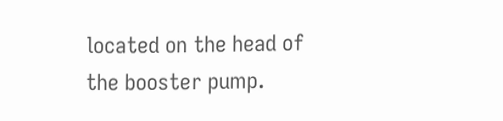located on the head of the booster pump.